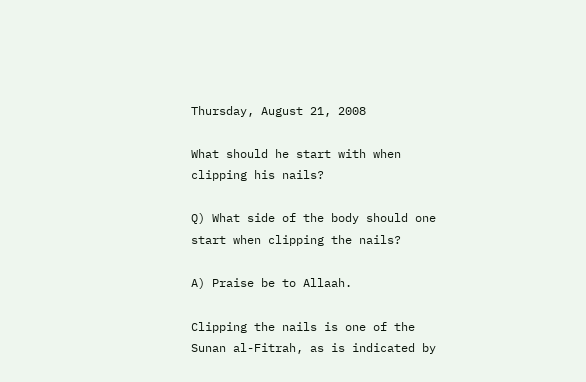Thursday, August 21, 2008

What should he start with when clipping his nails?

Q) What side of the body should one start when clipping the nails?

A) Praise be to Allaah.

Clipping the nails is one of the Sunan al-Fitrah, as is indicated by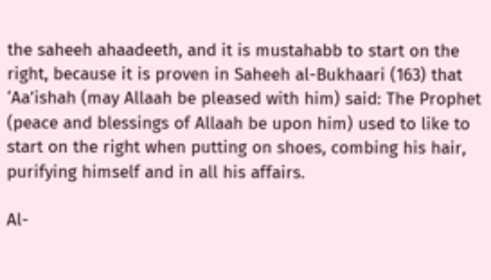the saheeh ahaadeeth, and it is mustahabb to start on the right, because it is proven in Saheeh al-Bukhaari (163) that ‘Aa’ishah (may Allaah be pleased with him) said: The Prophet (peace and blessings of Allaah be upon him) used to like to start on the right when putting on shoes, combing his hair, purifying himself and in all his affairs.

Al-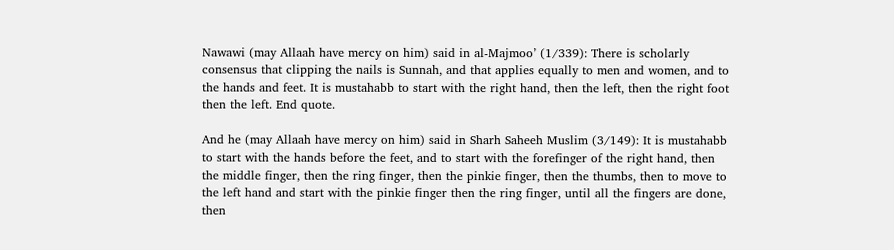Nawawi (may Allaah have mercy on him) said in al-Majmoo’ (1/339): There is scholarly consensus that clipping the nails is Sunnah, and that applies equally to men and women, and to the hands and feet. It is mustahabb to start with the right hand, then the left, then the right foot then the left. End quote.

And he (may Allaah have mercy on him) said in Sharh Saheeh Muslim (3/149): It is mustahabb to start with the hands before the feet, and to start with the forefinger of the right hand, then the middle finger, then the ring finger, then the pinkie finger, then the thumbs, then to move to the left hand and start with the pinkie finger then the ring finger, until all the fingers are done, then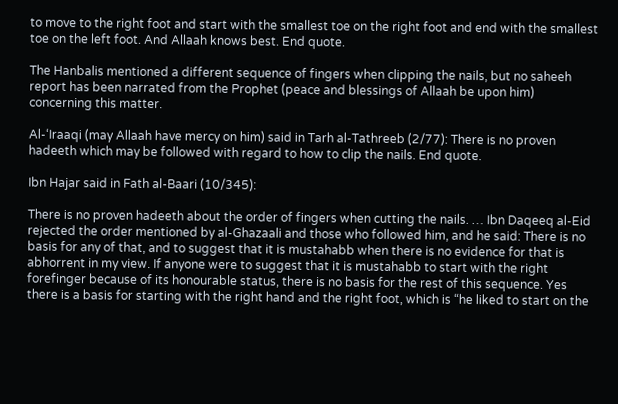to move to the right foot and start with the smallest toe on the right foot and end with the smallest toe on the left foot. And Allaah knows best. End quote.

The Hanbalis mentioned a different sequence of fingers when clipping the nails, but no saheeh report has been narrated from the Prophet (peace and blessings of Allaah be upon him) concerning this matter.

Al-‘Iraaqi (may Allaah have mercy on him) said in Tarh al-Tathreeb (2/77): There is no proven hadeeth which may be followed with regard to how to clip the nails. End quote.

Ibn Hajar said in Fath al-Baari (10/345):

There is no proven hadeeth about the order of fingers when cutting the nails. … Ibn Daqeeq al-Eid rejected the order mentioned by al-Ghazaali and those who followed him, and he said: There is no basis for any of that, and to suggest that it is mustahabb when there is no evidence for that is abhorrent in my view. If anyone were to suggest that it is mustahabb to start with the right forefinger because of its honourable status, there is no basis for the rest of this sequence. Yes there is a basis for starting with the right hand and the right foot, which is “he liked to start on the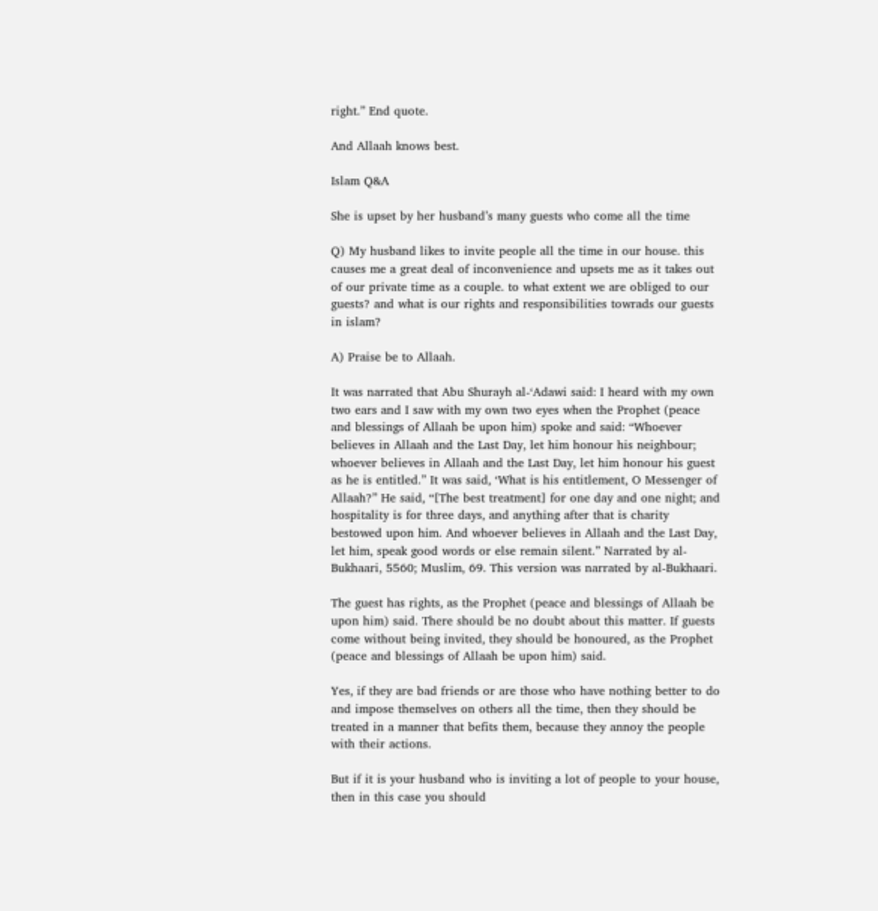right.” End quote.

And Allaah knows best.

Islam Q&A

She is upset by her husband’s many guests who come all the time

Q) My husband likes to invite people all the time in our house. this causes me a great deal of inconvenience and upsets me as it takes out of our private time as a couple. to what extent we are obliged to our guests? and what is our rights and responsibilities towrads our guests in islam?

A) Praise be to Allaah.

It was narrated that Abu Shurayh al-‘Adawi said: I heard with my own two ears and I saw with my own two eyes when the Prophet (peace and blessings of Allaah be upon him) spoke and said: “Whoever believes in Allaah and the Last Day, let him honour his neighbour; whoever believes in Allaah and the Last Day, let him honour his guest as he is entitled.” It was said, ‘What is his entitlement, O Messenger of Allaah?” He said, “[The best treatment] for one day and one night; and hospitality is for three days, and anything after that is charity bestowed upon him. And whoever believes in Allaah and the Last Day, let him, speak good words or else remain silent.” Narrated by al-Bukhaari, 5560; Muslim, 69. This version was narrated by al-Bukhaari.

The guest has rights, as the Prophet (peace and blessings of Allaah be upon him) said. There should be no doubt about this matter. If guests come without being invited, they should be honoured, as the Prophet (peace and blessings of Allaah be upon him) said.

Yes, if they are bad friends or are those who have nothing better to do and impose themselves on others all the time, then they should be treated in a manner that befits them, because they annoy the people with their actions.

But if it is your husband who is inviting a lot of people to your house, then in this case you should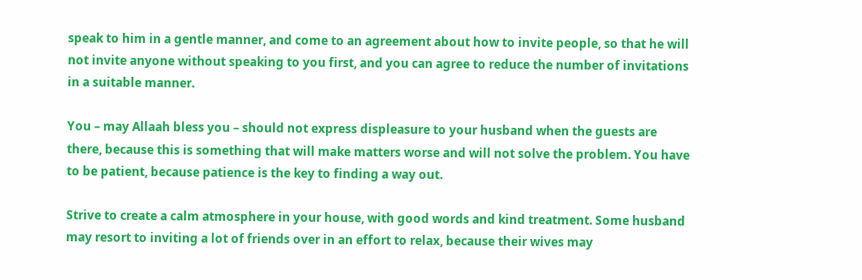speak to him in a gentle manner, and come to an agreement about how to invite people, so that he will not invite anyone without speaking to you first, and you can agree to reduce the number of invitations in a suitable manner.

You – may Allaah bless you – should not express displeasure to your husband when the guests are there, because this is something that will make matters worse and will not solve the problem. You have to be patient, because patience is the key to finding a way out.

Strive to create a calm atmosphere in your house, with good words and kind treatment. Some husband may resort to inviting a lot of friends over in an effort to relax, because their wives may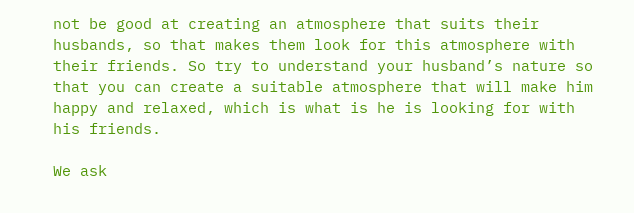not be good at creating an atmosphere that suits their husbands, so that makes them look for this atmosphere with their friends. So try to understand your husband’s nature so that you can create a suitable atmosphere that will make him happy and relaxed, which is what is he is looking for with his friends.

We ask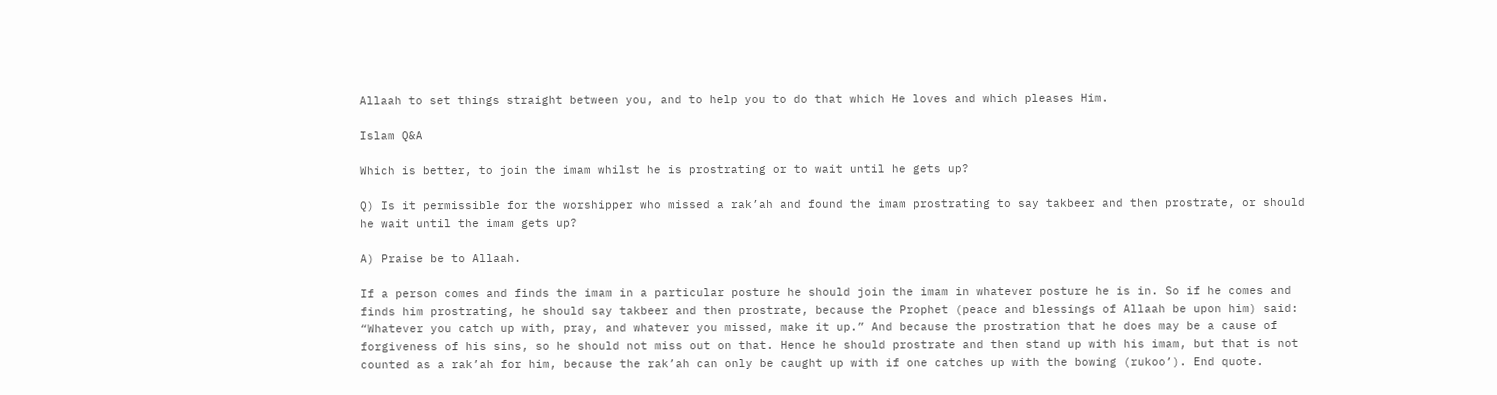Allaah to set things straight between you, and to help you to do that which He loves and which pleases Him.

Islam Q&A

Which is better, to join the imam whilst he is prostrating or to wait until he gets up?

Q) Is it permissible for the worshipper who missed a rak’ah and found the imam prostrating to say takbeer and then prostrate, or should he wait until the imam gets up?

A) Praise be to Allaah.

If a person comes and finds the imam in a particular posture he should join the imam in whatever posture he is in. So if he comes and finds him prostrating, he should say takbeer and then prostrate, because the Prophet (peace and blessings of Allaah be upon him) said: “Whatever you catch up with, pray, and whatever you missed, make it up.” And because the prostration that he does may be a cause of forgiveness of his sins, so he should not miss out on that. Hence he should prostrate and then stand up with his imam, but that is not counted as a rak’ah for him, because the rak’ah can only be caught up with if one catches up with the bowing (rukoo’). End quote.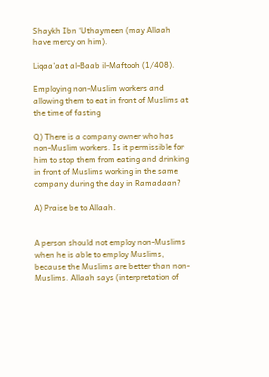Shaykh Ibn ‘Uthaymeen (may Allaah have mercy on him).

Liqaa’aat al-Baab il-Maftooh (1/408).

Employing non-Muslim workers and allowing them to eat in front of Muslims at the time of fasting

Q) There is a company owner who has non-Muslim workers. Is it permissible for him to stop them from eating and drinking in front of Muslims working in the same company during the day in Ramadaan?

A) Praise be to Allaah.


A person should not employ non-Muslims when he is able to employ Muslims, because the Muslims are better than non-Muslims. Allaah says (interpretation of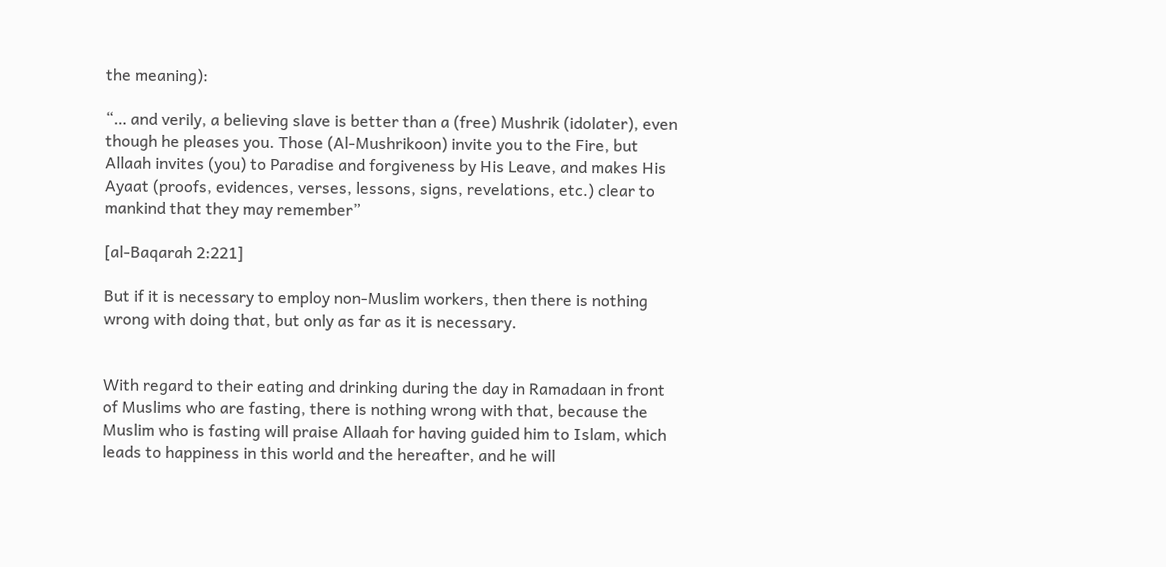the meaning):

“… and verily, a believing slave is better than a (free) Mushrik (idolater), even though he pleases you. Those (Al-Mushrikoon) invite you to the Fire, but Allaah invites (you) to Paradise and forgiveness by His Leave, and makes His Ayaat (proofs, evidences, verses, lessons, signs, revelations, etc.) clear to mankind that they may remember”

[al-Baqarah 2:221]

But if it is necessary to employ non-Muslim workers, then there is nothing wrong with doing that, but only as far as it is necessary.


With regard to their eating and drinking during the day in Ramadaan in front of Muslims who are fasting, there is nothing wrong with that, because the Muslim who is fasting will praise Allaah for having guided him to Islam, which leads to happiness in this world and the hereafter, and he will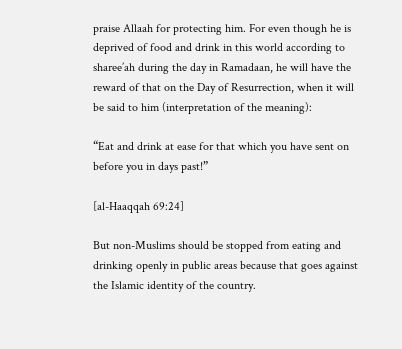praise Allaah for protecting him. For even though he is deprived of food and drink in this world according to sharee’ah during the day in Ramadaan, he will have the reward of that on the Day of Resurrection, when it will be said to him (interpretation of the meaning):

“Eat and drink at ease for that which you have sent on before you in days past!”

[al-Haaqqah 69:24]

But non-Muslims should be stopped from eating and drinking openly in public areas because that goes against the Islamic identity of the country.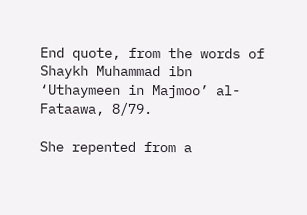End quote, from the words of Shaykh Muhammad ibn ‘Uthaymeen in Majmoo’ al-Fataawa, 8/79.

She repented from a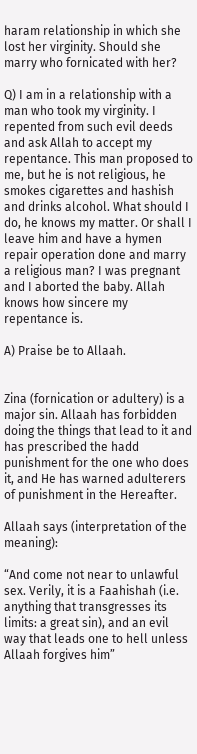haram relationship in which she lost her virginity. Should she marry who fornicated with her?

Q) I am in a relationship with a man who took my virginity. I repented from such evil deeds and ask Allah to accept my repentance. This man proposed to me, but he is not religious, he smokes cigarettes and hashish and drinks alcohol. What should I do, he knows my matter. Or shall I leave him and have a hymen repair operation done and marry a religious man? I was pregnant and I aborted the baby. Allah knows how sincere my repentance is.

A) Praise be to Allaah.


Zina (fornication or adultery) is a major sin. Allaah has forbidden doing the things that lead to it and has prescribed the hadd punishment for the one who does it, and He has warned adulterers of punishment in the Hereafter.

Allaah says (interpretation of the meaning):

“And come not near to unlawful sex. Verily, it is a Faahishah (i.e. anything that transgresses its limits: a great sin), and an evil way that leads one to hell unless Allaah forgives him”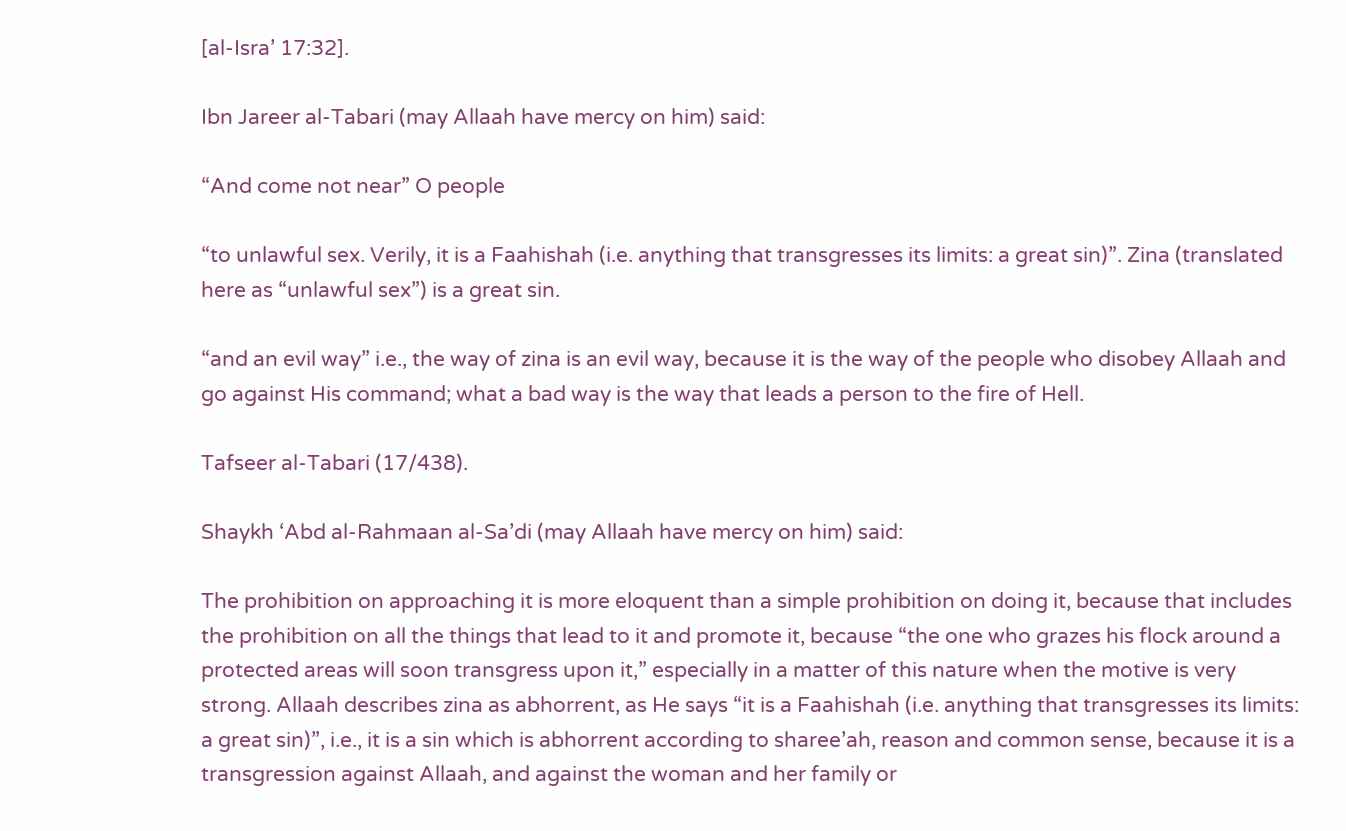[al-Isra’ 17:32].

Ibn Jareer al-Tabari (may Allaah have mercy on him) said:

“And come not near” O people

“to unlawful sex. Verily, it is a Faahishah (i.e. anything that transgresses its limits: a great sin)”. Zina (translated here as “unlawful sex”) is a great sin.

“and an evil way” i.e., the way of zina is an evil way, because it is the way of the people who disobey Allaah and go against His command; what a bad way is the way that leads a person to the fire of Hell.

Tafseer al-Tabari (17/438).

Shaykh ‘Abd al-Rahmaan al-Sa’di (may Allaah have mercy on him) said:

The prohibition on approaching it is more eloquent than a simple prohibition on doing it, because that includes the prohibition on all the things that lead to it and promote it, because “the one who grazes his flock around a protected areas will soon transgress upon it,” especially in a matter of this nature when the motive is very strong. Allaah describes zina as abhorrent, as He says “it is a Faahishah (i.e. anything that transgresses its limits: a great sin)”, i.e., it is a sin which is abhorrent according to sharee’ah, reason and common sense, because it is a transgression against Allaah, and against the woman and her family or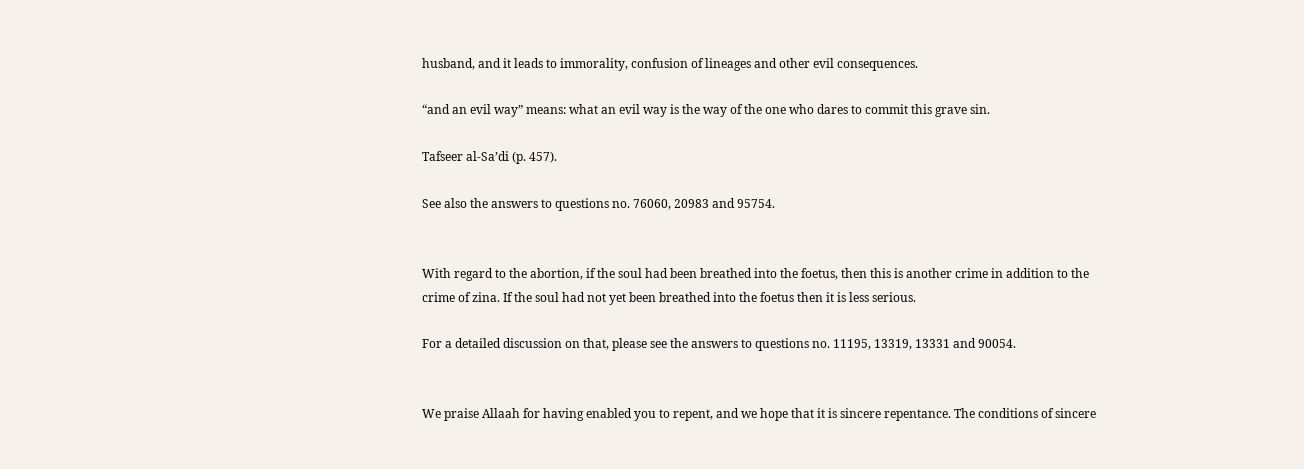husband, and it leads to immorality, confusion of lineages and other evil consequences.

“and an evil way” means: what an evil way is the way of the one who dares to commit this grave sin.

Tafseer al-Sa’di (p. 457).

See also the answers to questions no. 76060, 20983 and 95754.


With regard to the abortion, if the soul had been breathed into the foetus, then this is another crime in addition to the crime of zina. If the soul had not yet been breathed into the foetus then it is less serious.

For a detailed discussion on that, please see the answers to questions no. 11195, 13319, 13331 and 90054.


We praise Allaah for having enabled you to repent, and we hope that it is sincere repentance. The conditions of sincere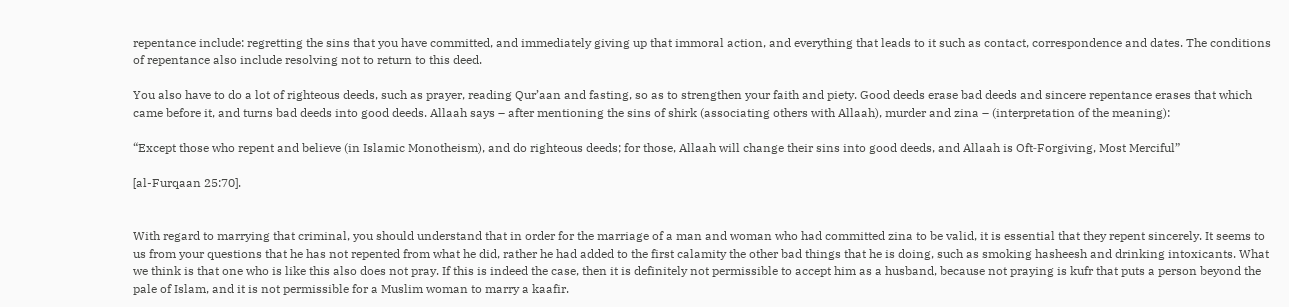repentance include: regretting the sins that you have committed, and immediately giving up that immoral action, and everything that leads to it such as contact, correspondence and dates. The conditions of repentance also include resolving not to return to this deed.

You also have to do a lot of righteous deeds, such as prayer, reading Qur’aan and fasting, so as to strengthen your faith and piety. Good deeds erase bad deeds and sincere repentance erases that which came before it, and turns bad deeds into good deeds. Allaah says – after mentioning the sins of shirk (associating others with Allaah), murder and zina – (interpretation of the meaning):

“Except those who repent and believe (in Islamic Monotheism), and do righteous deeds; for those, Allaah will change their sins into good deeds, and Allaah is Oft‑Forgiving, Most Merciful”

[al-Furqaan 25:70].


With regard to marrying that criminal, you should understand that in order for the marriage of a man and woman who had committed zina to be valid, it is essential that they repent sincerely. It seems to us from your questions that he has not repented from what he did, rather he had added to the first calamity the other bad things that he is doing, such as smoking hasheesh and drinking intoxicants. What we think is that one who is like this also does not pray. If this is indeed the case, then it is definitely not permissible to accept him as a husband, because not praying is kufr that puts a person beyond the pale of Islam, and it is not permissible for a Muslim woman to marry a kaafir.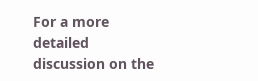For a more detailed discussion on the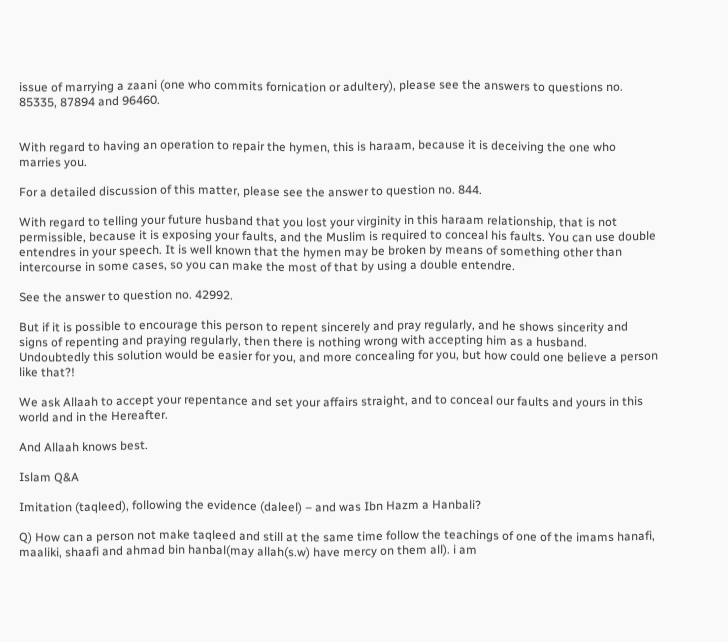issue of marrying a zaani (one who commits fornication or adultery), please see the answers to questions no. 85335, 87894 and 96460.


With regard to having an operation to repair the hymen, this is haraam, because it is deceiving the one who marries you.

For a detailed discussion of this matter, please see the answer to question no. 844.

With regard to telling your future husband that you lost your virginity in this haraam relationship, that is not permissible, because it is exposing your faults, and the Muslim is required to conceal his faults. You can use double entendres in your speech. It is well known that the hymen may be broken by means of something other than intercourse in some cases, so you can make the most of that by using a double entendre.

See the answer to question no. 42992.

But if it is possible to encourage this person to repent sincerely and pray regularly, and he shows sincerity and signs of repenting and praying regularly, then there is nothing wrong with accepting him as a husband. Undoubtedly this solution would be easier for you, and more concealing for you, but how could one believe a person like that?!

We ask Allaah to accept your repentance and set your affairs straight, and to conceal our faults and yours in this world and in the Hereafter.

And Allaah knows best.

Islam Q&A

Imitation (taqleed), following the evidence (daleel) – and was Ibn Hazm a Hanbali?

Q) How can a person not make taqleed and still at the same time follow the teachings of one of the imams hanafi, maaliki, shaafi and ahmad bin hanbal(may allah(s.w) have mercy on them all). i am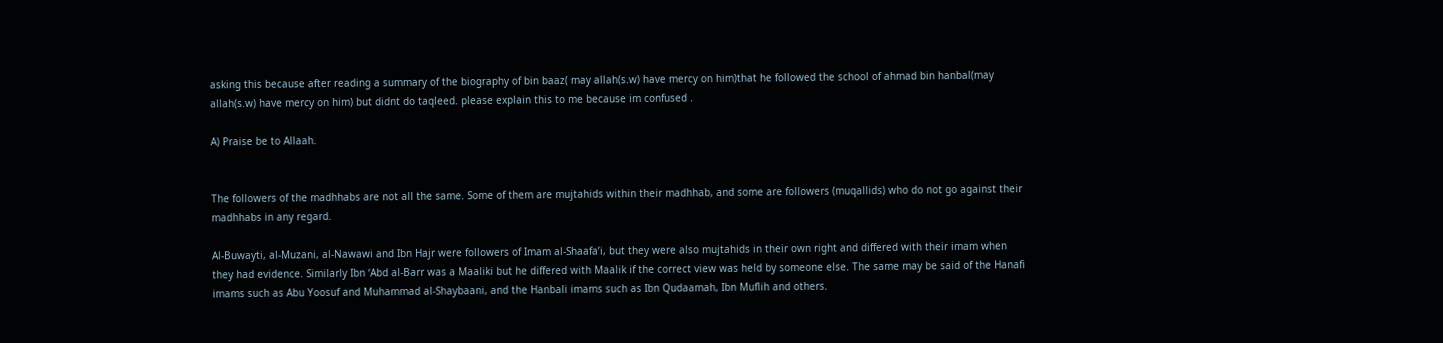asking this because after reading a summary of the biography of bin baaz( may allah(s.w) have mercy on him)that he followed the school of ahmad bin hanbal(may allah(s.w) have mercy on him) but didnt do taqleed. please explain this to me because im confused .

A) Praise be to Allaah.


The followers of the madhhabs are not all the same. Some of them are mujtahids within their madhhab, and some are followers (muqallids) who do not go against their madhhabs in any regard.

Al-Buwayti, al-Muzani, al-Nawawi and Ibn Hajr were followers of Imam al-Shaafa’i, but they were also mujtahids in their own right and differed with their imam when they had evidence. Similarly Ibn ‘Abd al-Barr was a Maaliki but he differed with Maalik if the correct view was held by someone else. The same may be said of the Hanafi imams such as Abu Yoosuf and Muhammad al-Shaybaani, and the Hanbali imams such as Ibn Qudaamah, Ibn Muflih and others.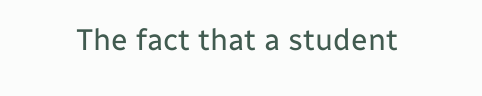The fact that a student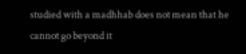studied with a madhhab does not mean that he cannot go beyond it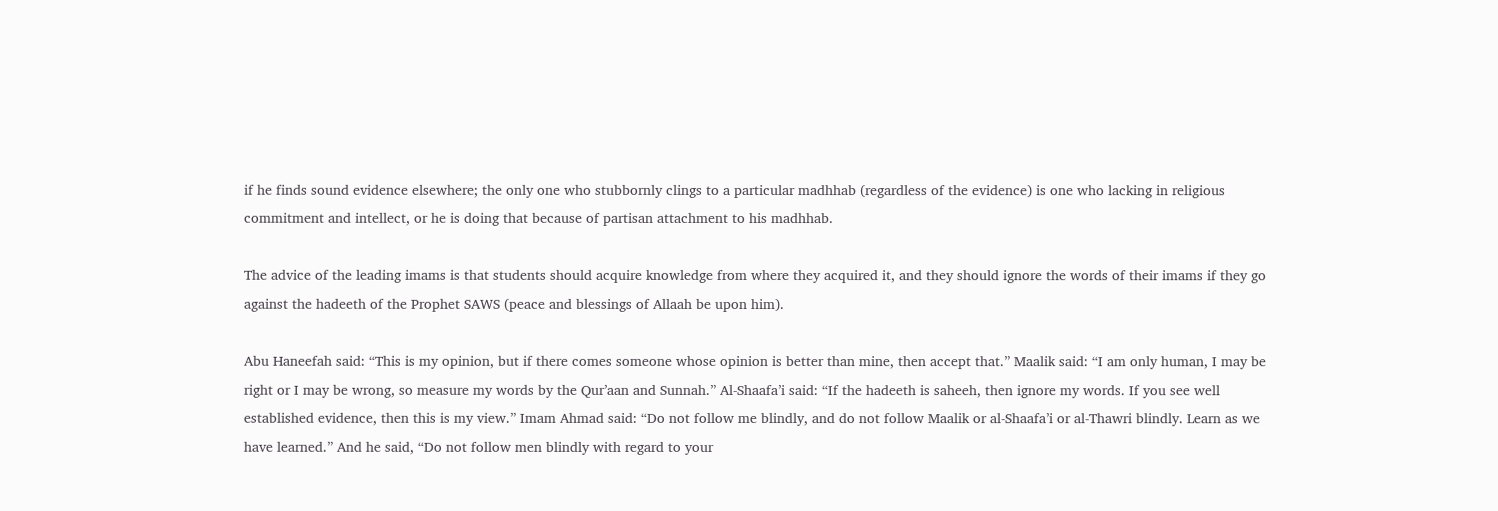if he finds sound evidence elsewhere; the only one who stubbornly clings to a particular madhhab (regardless of the evidence) is one who lacking in religious commitment and intellect, or he is doing that because of partisan attachment to his madhhab.

The advice of the leading imams is that students should acquire knowledge from where they acquired it, and they should ignore the words of their imams if they go against the hadeeth of the Prophet SAWS (peace and blessings of Allaah be upon him).

Abu Haneefah said: “This is my opinion, but if there comes someone whose opinion is better than mine, then accept that.” Maalik said: “I am only human, I may be right or I may be wrong, so measure my words by the Qur’aan and Sunnah.” Al-Shaafa’i said: “If the hadeeth is saheeh, then ignore my words. If you see well established evidence, then this is my view.” Imam Ahmad said: “Do not follow me blindly, and do not follow Maalik or al-Shaafa’i or al-Thawri blindly. Learn as we have learned.” And he said, “Do not follow men blindly with regard to your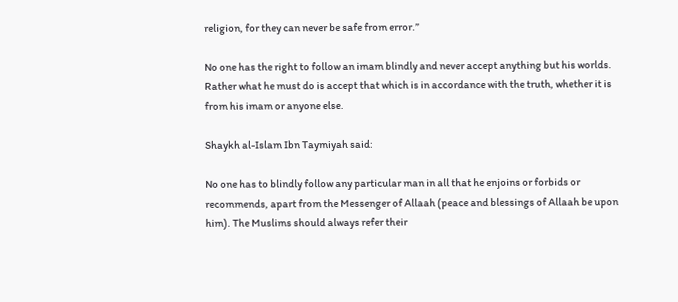religion, for they can never be safe from error.”

No one has the right to follow an imam blindly and never accept anything but his worlds. Rather what he must do is accept that which is in accordance with the truth, whether it is from his imam or anyone else.

Shaykh al-Islam Ibn Taymiyah said:

No one has to blindly follow any particular man in all that he enjoins or forbids or recommends, apart from the Messenger of Allaah (peace and blessings of Allaah be upon him). The Muslims should always refer their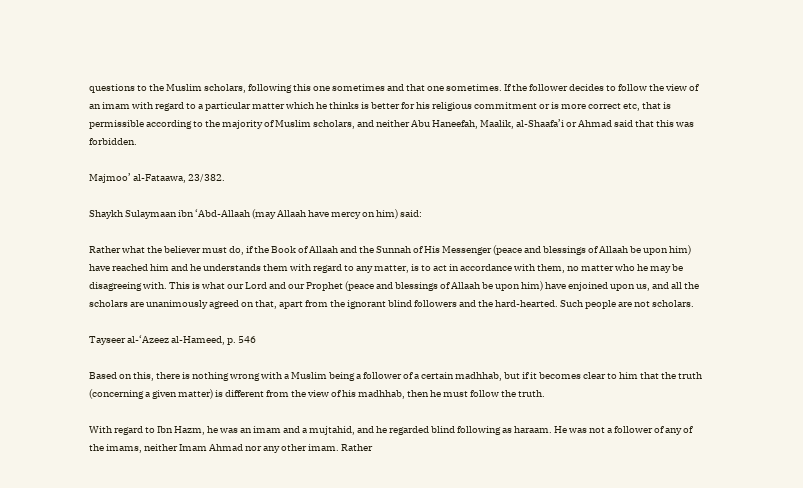questions to the Muslim scholars, following this one sometimes and that one sometimes. If the follower decides to follow the view of an imam with regard to a particular matter which he thinks is better for his religious commitment or is more correct etc, that is permissible according to the majority of Muslim scholars, and neither Abu Haneefah, Maalik, al-Shaafa’i or Ahmad said that this was forbidden.

Majmoo’ al-Fataawa, 23/382.

Shaykh Sulaymaan ibn ‘Abd-Allaah (may Allaah have mercy on him) said:

Rather what the believer must do, if the Book of Allaah and the Sunnah of His Messenger (peace and blessings of Allaah be upon him) have reached him and he understands them with regard to any matter, is to act in accordance with them, no matter who he may be disagreeing with. This is what our Lord and our Prophet (peace and blessings of Allaah be upon him) have enjoined upon us, and all the scholars are unanimously agreed on that, apart from the ignorant blind followers and the hard-hearted. Such people are not scholars.

Tayseer al-‘Azeez al-Hameed, p. 546

Based on this, there is nothing wrong with a Muslim being a follower of a certain madhhab, but if it becomes clear to him that the truth (concerning a given matter) is different from the view of his madhhab, then he must follow the truth.

With regard to Ibn Hazm, he was an imam and a mujtahid, and he regarded blind following as haraam. He was not a follower of any of the imams, neither Imam Ahmad nor any other imam. Rather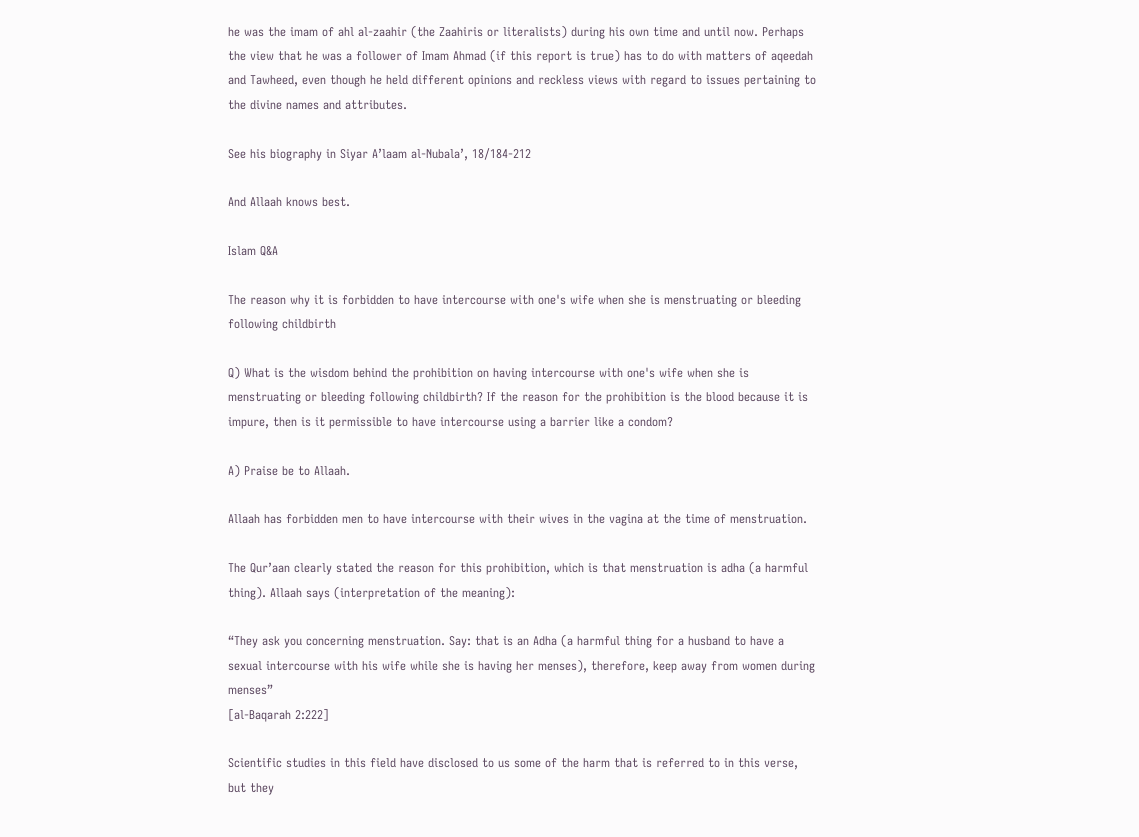he was the imam of ahl al-zaahir (the Zaahiris or literalists) during his own time and until now. Perhaps the view that he was a follower of Imam Ahmad (if this report is true) has to do with matters of aqeedah and Tawheed, even though he held different opinions and reckless views with regard to issues pertaining to the divine names and attributes.

See his biography in Siyar A’laam al-Nubala’, 18/184-212

And Allaah knows best.

Islam Q&A

The reason why it is forbidden to have intercourse with one's wife when she is menstruating or bleeding following childbirth

Q) What is the wisdom behind the prohibition on having intercourse with one's wife when she is menstruating or bleeding following childbirth? If the reason for the prohibition is the blood because it is impure, then is it permissible to have intercourse using a barrier like a condom?

A) Praise be to Allaah.

Allaah has forbidden men to have intercourse with their wives in the vagina at the time of menstruation.

The Qur’aan clearly stated the reason for this prohibition, which is that menstruation is adha (a harmful thing). Allaah says (interpretation of the meaning):

“They ask you concerning menstruation. Say: that is an Adha (a harmful thing for a husband to have a sexual intercourse with his wife while she is having her menses), therefore, keep away from women during menses”
[al-Baqarah 2:222]

Scientific studies in this field have disclosed to us some of the harm that is referred to in this verse, but they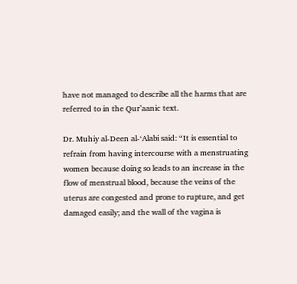have not managed to describe all the harms that are referred to in the Qur’aanic text.

Dr. Muhiy al-Deen al-‘Alabi said: “It is essential to refrain from having intercourse with a menstruating women because doing so leads to an increase in the flow of menstrual blood, because the veins of the uterus are congested and prone to rupture, and get damaged easily; and the wall of the vagina is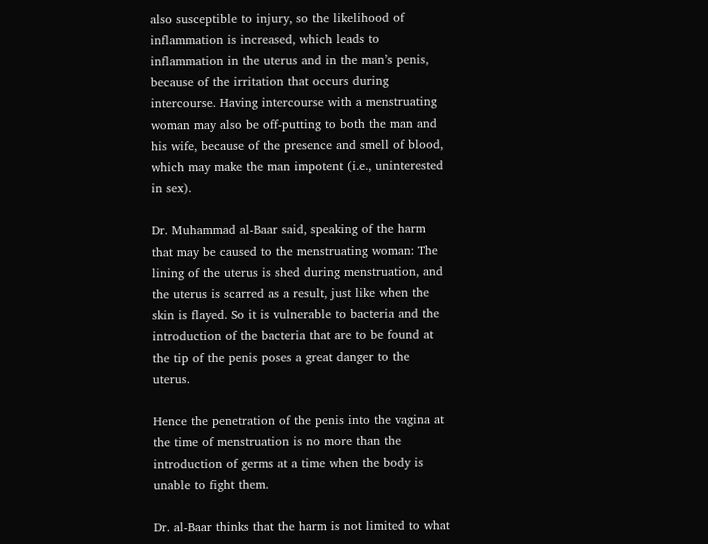also susceptible to injury, so the likelihood of inflammation is increased, which leads to inflammation in the uterus and in the man’s penis, because of the irritation that occurs during intercourse. Having intercourse with a menstruating woman may also be off-putting to both the man and his wife, because of the presence and smell of blood, which may make the man impotent (i.e., uninterested in sex).

Dr. Muhammad al-Baar said, speaking of the harm that may be caused to the menstruating woman: The lining of the uterus is shed during menstruation, and the uterus is scarred as a result, just like when the skin is flayed. So it is vulnerable to bacteria and the introduction of the bacteria that are to be found at the tip of the penis poses a great danger to the uterus.

Hence the penetration of the penis into the vagina at the time of menstruation is no more than the introduction of germs at a time when the body is unable to fight them.

Dr. al-Baar thinks that the harm is not limited to what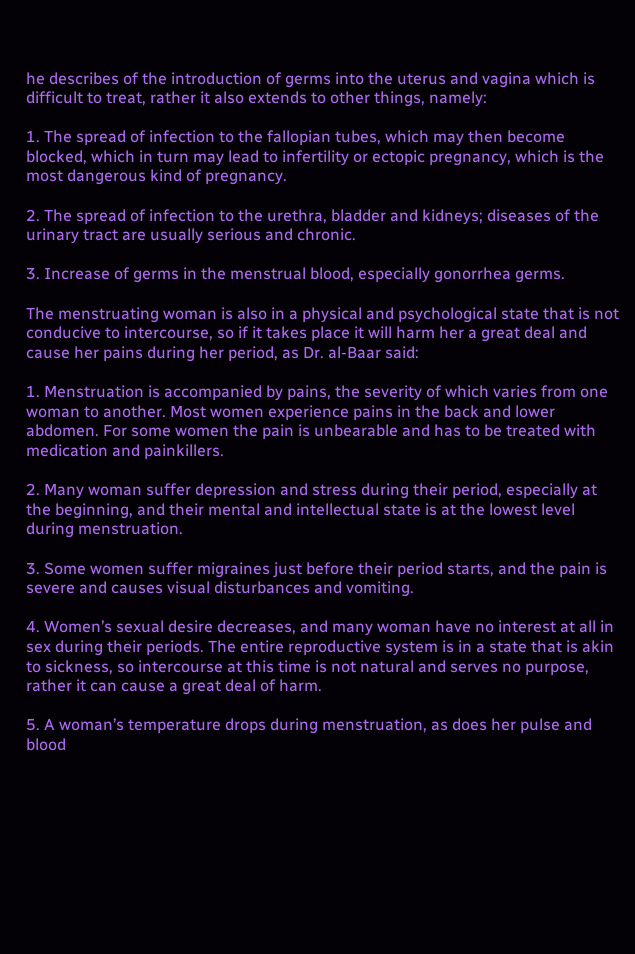he describes of the introduction of germs into the uterus and vagina which is difficult to treat, rather it also extends to other things, namely:

1. The spread of infection to the fallopian tubes, which may then become blocked, which in turn may lead to infertility or ectopic pregnancy, which is the most dangerous kind of pregnancy.

2. The spread of infection to the urethra, bladder and kidneys; diseases of the urinary tract are usually serious and chronic.

3. Increase of germs in the menstrual blood, especially gonorrhea germs.

The menstruating woman is also in a physical and psychological state that is not conducive to intercourse, so if it takes place it will harm her a great deal and cause her pains during her period, as Dr. al-Baar said:

1. Menstruation is accompanied by pains, the severity of which varies from one woman to another. Most women experience pains in the back and lower abdomen. For some women the pain is unbearable and has to be treated with medication and painkillers.

2. Many woman suffer depression and stress during their period, especially at the beginning, and their mental and intellectual state is at the lowest level during menstruation.

3. Some women suffer migraines just before their period starts, and the pain is severe and causes visual disturbances and vomiting.

4. Women’s sexual desire decreases, and many woman have no interest at all in sex during their periods. The entire reproductive system is in a state that is akin to sickness, so intercourse at this time is not natural and serves no purpose, rather it can cause a great deal of harm.

5. A woman’s temperature drops during menstruation, as does her pulse and blood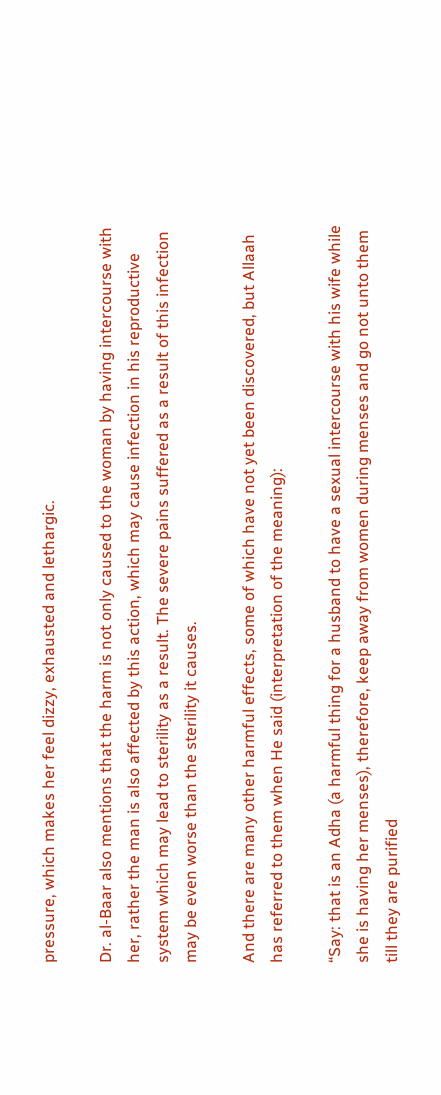pressure, which makes her feel dizzy, exhausted and lethargic.

Dr. al-Baar also mentions that the harm is not only caused to the woman by having intercourse with her, rather the man is also affected by this action, which may cause infection in his reproductive system which may lead to sterility as a result. The severe pains suffered as a result of this infection may be even worse than the sterility it causes.

And there are many other harmful effects, some of which have not yet been discovered, but Allaah has referred to them when He said (interpretation of the meaning):

“Say: that is an Adha (a harmful thing for a husband to have a sexual intercourse with his wife while she is having her menses), therefore, keep away from women during menses and go not unto them till they are purified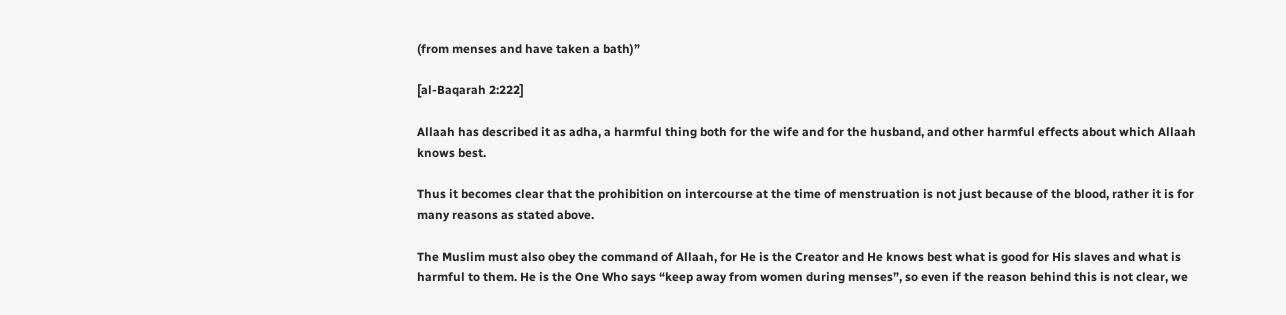(from menses and have taken a bath)”

[al-Baqarah 2:222]

Allaah has described it as adha, a harmful thing both for the wife and for the husband, and other harmful effects about which Allaah knows best.

Thus it becomes clear that the prohibition on intercourse at the time of menstruation is not just because of the blood, rather it is for many reasons as stated above.

The Muslim must also obey the command of Allaah, for He is the Creator and He knows best what is good for His slaves and what is harmful to them. He is the One Who says “keep away from women during menses”, so even if the reason behind this is not clear, we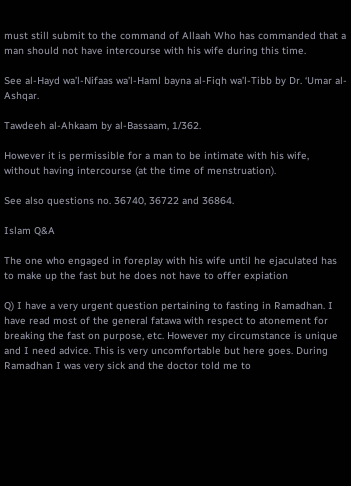must still submit to the command of Allaah Who has commanded that a man should not have intercourse with his wife during this time.

See al-Hayd wa’l-Nifaas wa’l-Haml bayna al-Fiqh wa’l-Tibb by Dr. ‘Umar al-Ashqar.

Tawdeeh al-Ahkaam by al-Bassaam, 1/362.

However it is permissible for a man to be intimate with his wife, without having intercourse (at the time of menstruation).

See also questions no. 36740, 36722 and 36864.

Islam Q&A

The one who engaged in foreplay with his wife until he ejaculated has to make up the fast but he does not have to offer expiation

Q) I have a very urgent question pertaining to fasting in Ramadhan. I have read most of the general fatawa with respect to atonement for breaking the fast on purpose, etc. However my circumstance is unique and I need advice. This is very uncomfortable but here goes. During Ramadhan I was very sick and the doctor told me to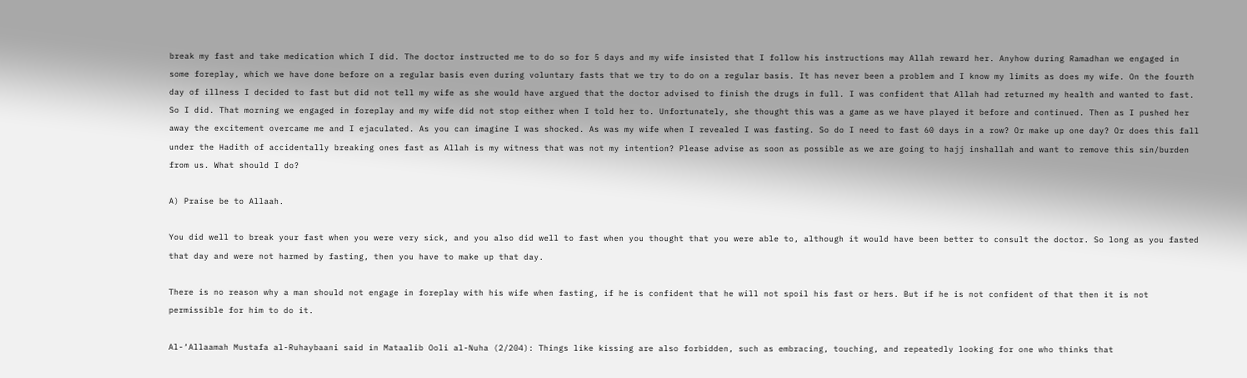break my fast and take medication which I did. The doctor instructed me to do so for 5 days and my wife insisted that I follow his instructions may Allah reward her. Anyhow during Ramadhan we engaged in some foreplay, which we have done before on a regular basis even during voluntary fasts that we try to do on a regular basis. It has never been a problem and I know my limits as does my wife. On the fourth day of illness I decided to fast but did not tell my wife as she would have argued that the doctor advised to finish the drugs in full. I was confident that Allah had returned my health and wanted to fast. So I did. That morning we engaged in foreplay and my wife did not stop either when I told her to. Unfortunately, she thought this was a game as we have played it before and continued. Then as I pushed her away the excitement overcame me and I ejaculated. As you can imagine I was shocked. As was my wife when I revealed I was fasting. So do I need to fast 60 days in a row? Or make up one day? Or does this fall under the Hadith of accidentally breaking ones fast as Allah is my witness that was not my intention? Please advise as soon as possible as we are going to hajj inshallah and want to remove this sin/burden from us. What should I do?

A) Praise be to Allaah.

You did well to break your fast when you were very sick, and you also did well to fast when you thought that you were able to, although it would have been better to consult the doctor. So long as you fasted that day and were not harmed by fasting, then you have to make up that day.

There is no reason why a man should not engage in foreplay with his wife when fasting, if he is confident that he will not spoil his fast or hers. But if he is not confident of that then it is not permissible for him to do it.

Al-‘Allaamah Mustafa al-Ruhaybaani said in Mataalib Ooli al-Nuha (2/204): Things like kissing are also forbidden, such as embracing, touching, and repeatedly looking for one who thinks that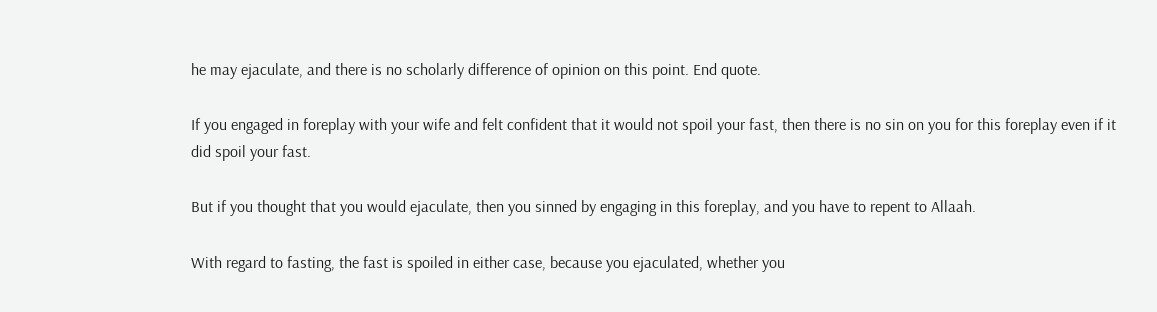he may ejaculate, and there is no scholarly difference of opinion on this point. End quote.

If you engaged in foreplay with your wife and felt confident that it would not spoil your fast, then there is no sin on you for this foreplay even if it did spoil your fast.

But if you thought that you would ejaculate, then you sinned by engaging in this foreplay, and you have to repent to Allaah.

With regard to fasting, the fast is spoiled in either case, because you ejaculated, whether you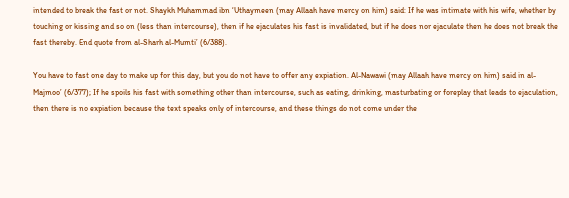intended to break the fast or not. Shaykh Muhammad ibn ‘Uthaymeen (may Allaah have mercy on him) said: If he was intimate with his wife, whether by touching or kissing and so on (less than intercourse), then if he ejaculates his fast is invalidated, but if he does nor ejaculate then he does not break the fast thereby. End quote from al-Sharh al-Mumti’ (6/388).

You have to fast one day to make up for this day, but you do not have to offer any expiation. Al-Nawawi (may Allaah have mercy on him) said in al-Majmoo’ (6/377); If he spoils his fast with something other than intercourse, such as eating, drinking, masturbating or foreplay that leads to ejaculation, then there is no expiation because the text speaks only of intercourse, and these things do not come under the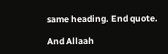same heading. End quote.

And Allaah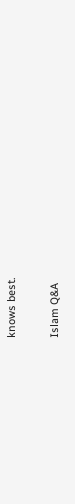knows best.

Islam Q&A